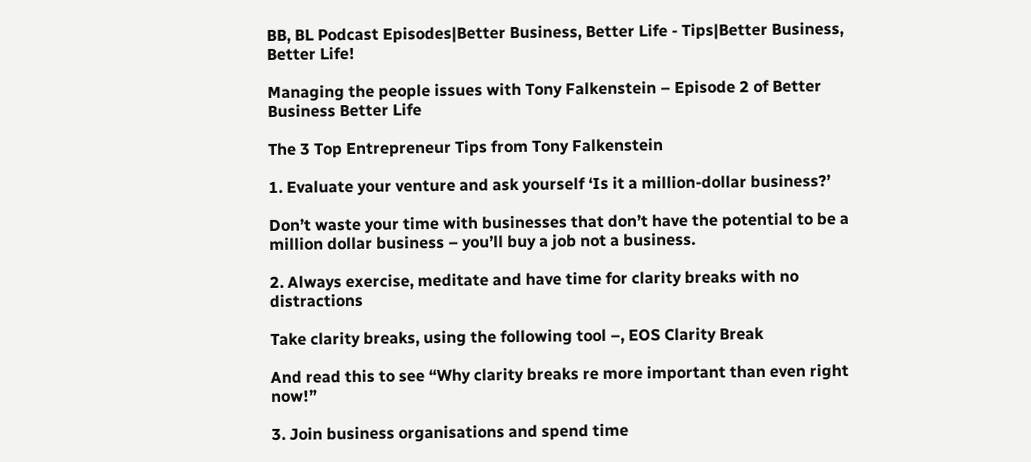BB, BL Podcast Episodes|Better Business, Better Life - Tips|Better Business, Better Life!

Managing the people issues with Tony Falkenstein – Episode 2 of Better Business Better Life

The 3 Top Entrepreneur Tips from Tony Falkenstein

1. Evaluate your venture and ask yourself ‘Is it a million-dollar business?’

Don’t waste your time with businesses that don’t have the potential to be a million dollar business – you’ll buy a job not a business.

2. Always exercise, meditate and have time for clarity breaks with no distractions

Take clarity breaks, using the following tool –, EOS Clarity Break

And read this to see “Why clarity breaks re more important than even right now!”

3. Join business organisations and spend time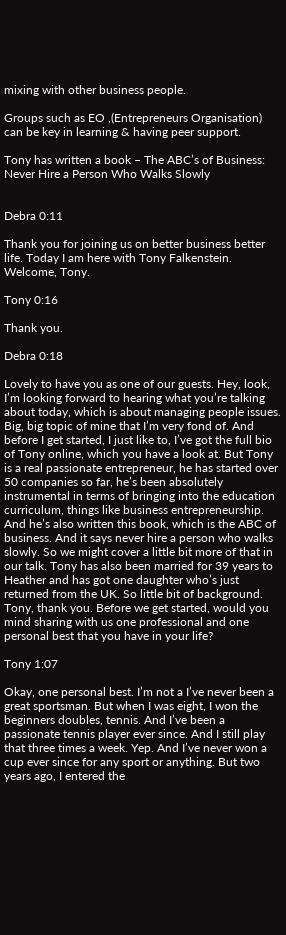mixing with other business people.

Groups such as EO ,(Entrepreneurs Organisation) can be key in learning & having peer support.

Tony has written a book – The ABC’s of Business: Never Hire a Person Who Walks Slowly


Debra 0:11

Thank you for joining us on better business better life. Today I am here with Tony Falkenstein. Welcome, Tony.

Tony 0:16

Thank you.

Debra 0:18

Lovely to have you as one of our guests. Hey, look, I’m looking forward to hearing what you’re talking about today, which is about managing people issues. Big, big topic of mine that I’m very fond of. And before I get started, I just like to, I’ve got the full bio of Tony online, which you have a look at. But Tony is a real passionate entrepreneur, he has started over 50 companies so far, he’s been absolutely instrumental in terms of bringing into the education curriculum, things like business entrepreneurship. And he’s also written this book, which is the ABC of business. And it says never hire a person who walks slowly. So we might cover a little bit more of that in our talk. Tony has also been married for 39 years to Heather and has got one daughter who’s just returned from the UK. So little bit of background. Tony, thank you. Before we get started, would you mind sharing with us one professional and one personal best that you have in your life?

Tony 1:07

Okay, one personal best. I’m not a I’ve never been a great sportsman. But when I was eight, I won the beginners doubles, tennis. And I’ve been a passionate tennis player ever since. And I still play that three times a week. Yep. And I’ve never won a cup ever since for any sport or anything. But two years ago, I entered the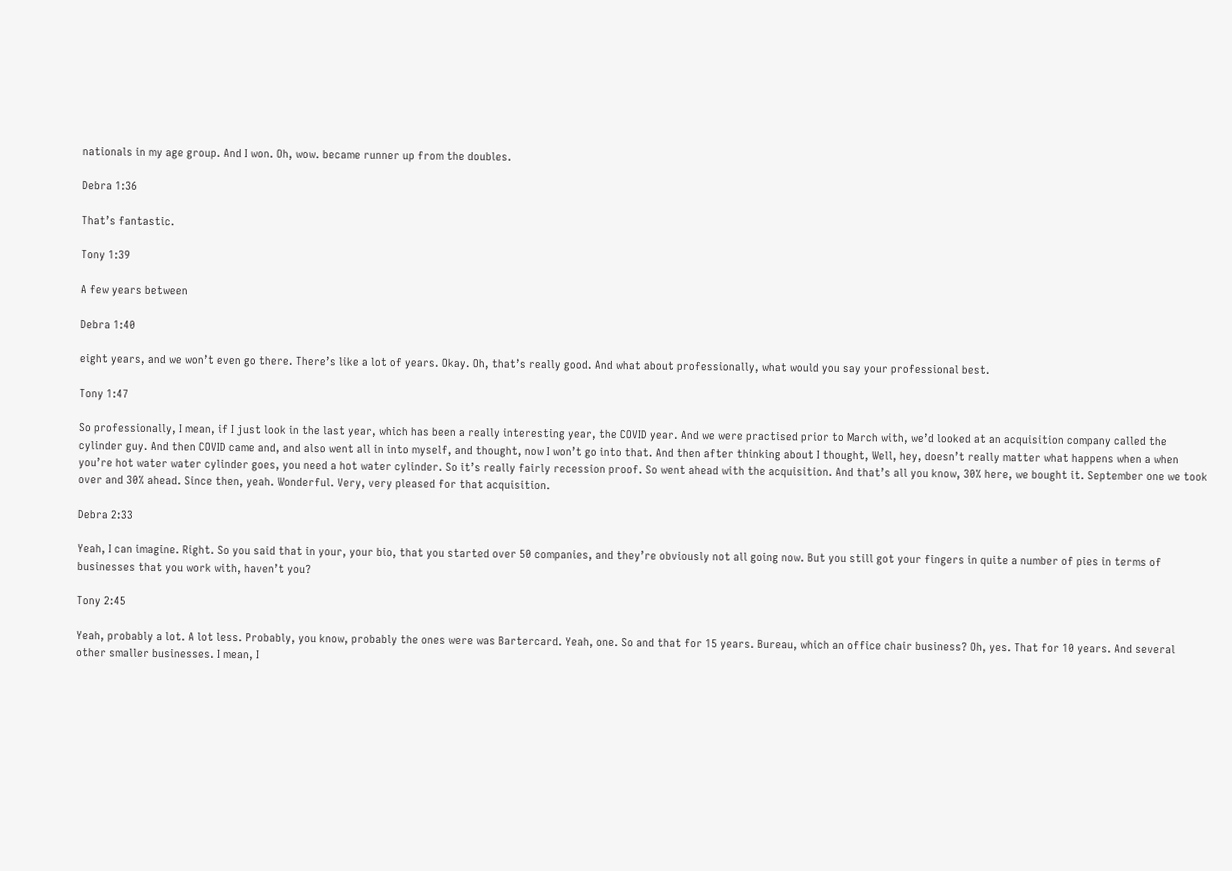nationals in my age group. And I won. Oh, wow. became runner up from the doubles.

Debra 1:36

That’s fantastic.

Tony 1:39

A few years between

Debra 1:40

eight years, and we won’t even go there. There’s like a lot of years. Okay. Oh, that’s really good. And what about professionally, what would you say your professional best.

Tony 1:47

So professionally, I mean, if I just look in the last year, which has been a really interesting year, the COVID year. And we were practised prior to March with, we’d looked at an acquisition company called the cylinder guy. And then COVID came and, and also went all in into myself, and thought, now I won’t go into that. And then after thinking about I thought, Well, hey, doesn’t really matter what happens when a when you’re hot water water cylinder goes, you need a hot water cylinder. So it’s really fairly recession proof. So went ahead with the acquisition. And that’s all you know, 30% here, we bought it. September one we took over and 30% ahead. Since then, yeah. Wonderful. Very, very pleased for that acquisition.

Debra 2:33

Yeah, I can imagine. Right. So you said that in your, your bio, that you started over 50 companies, and they’re obviously not all going now. But you still got your fingers in quite a number of pies in terms of businesses that you work with, haven’t you?

Tony 2:45

Yeah, probably a lot. A lot less. Probably, you know, probably the ones were was Bartercard. Yeah, one. So and that for 15 years. Bureau, which an office chair business? Oh, yes. That for 10 years. And several other smaller businesses. I mean, I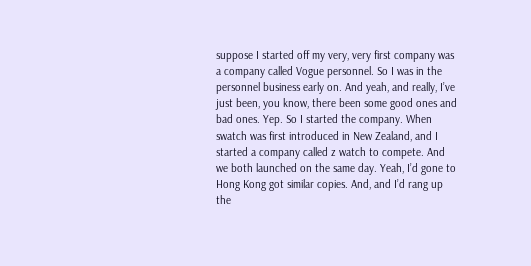suppose I started off my very, very first company was a company called Vogue personnel. So I was in the personnel business early on. And yeah, and really, I’ve just been, you know, there been some good ones and bad ones. Yep. So I started the company. When swatch was first introduced in New Zealand, and I started a company called z watch to compete. And we both launched on the same day. Yeah, I’d gone to Hong Kong got similar copies. And, and I’d rang up the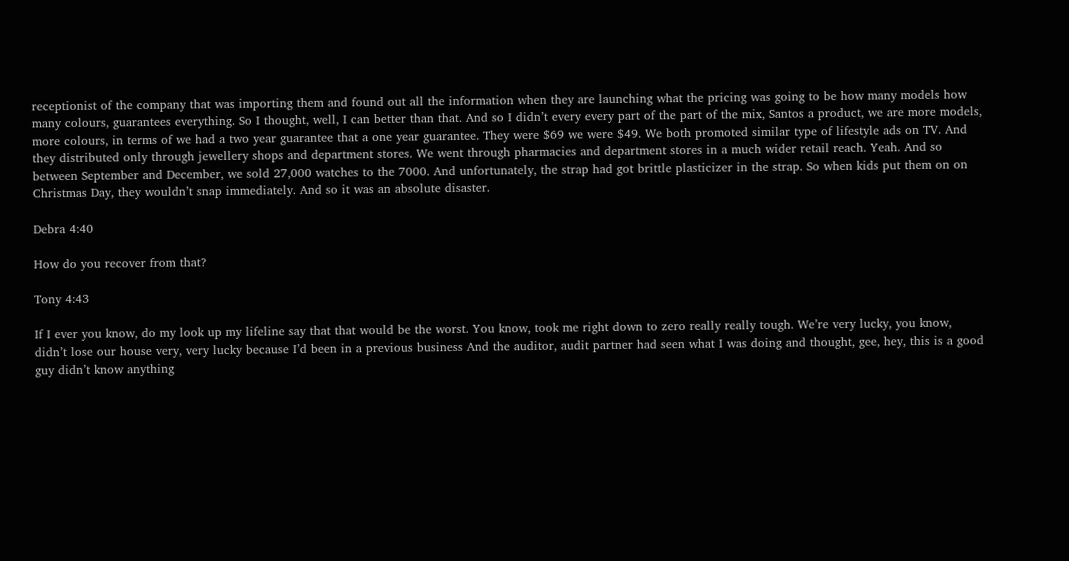receptionist of the company that was importing them and found out all the information when they are launching what the pricing was going to be how many models how many colours, guarantees everything. So I thought, well, I can better than that. And so I didn’t every every part of the part of the mix, Santos a product, we are more models, more colours, in terms of we had a two year guarantee that a one year guarantee. They were $69 we were $49. We both promoted similar type of lifestyle ads on TV. And they distributed only through jewellery shops and department stores. We went through pharmacies and department stores in a much wider retail reach. Yeah. And so between September and December, we sold 27,000 watches to the 7000. And unfortunately, the strap had got brittle plasticizer in the strap. So when kids put them on on Christmas Day, they wouldn’t snap immediately. And so it was an absolute disaster.

Debra 4:40

How do you recover from that?

Tony 4:43

If I ever you know, do my look up my lifeline say that that would be the worst. You know, took me right down to zero really really tough. We’re very lucky, you know, didn’t lose our house very, very lucky because I’d been in a previous business And the auditor, audit partner had seen what I was doing and thought, gee, hey, this is a good guy didn’t know anything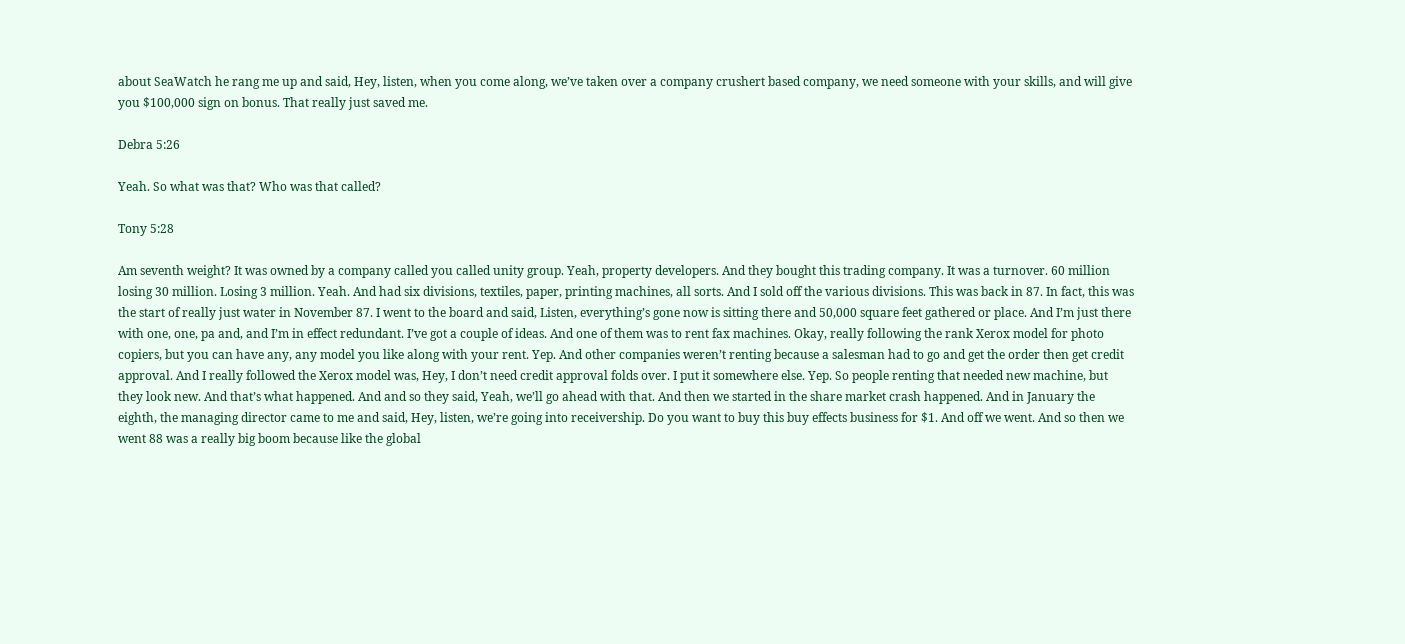about SeaWatch he rang me up and said, Hey, listen, when you come along, we’ve taken over a company crushert based company, we need someone with your skills, and will give you $100,000 sign on bonus. That really just saved me.

Debra 5:26

Yeah. So what was that? Who was that called?

Tony 5:28

Am seventh weight? It was owned by a company called you called unity group. Yeah, property developers. And they bought this trading company. It was a turnover. 60 million losing 30 million. Losing 3 million. Yeah. And had six divisions, textiles, paper, printing machines, all sorts. And I sold off the various divisions. This was back in 87. In fact, this was the start of really just water in November 87. I went to the board and said, Listen, everything’s gone now is sitting there and 50,000 square feet gathered or place. And I’m just there with one, one, pa and, and I’m in effect redundant. I’ve got a couple of ideas. And one of them was to rent fax machines. Okay, really following the rank Xerox model for photo copiers, but you can have any, any model you like along with your rent. Yep. And other companies weren’t renting because a salesman had to go and get the order then get credit approval. And I really followed the Xerox model was, Hey, I don’t need credit approval folds over. I put it somewhere else. Yep. So people renting that needed new machine, but they look new. And that’s what happened. And and so they said, Yeah, we’ll go ahead with that. And then we started in the share market crash happened. And in January the eighth, the managing director came to me and said, Hey, listen, we’re going into receivership. Do you want to buy this buy effects business for $1. And off we went. And so then we went 88 was a really big boom because like the global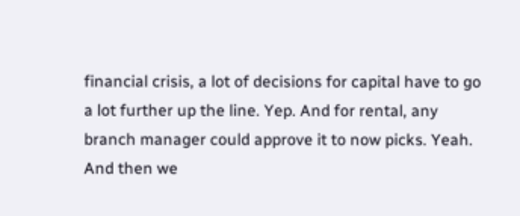financial crisis, a lot of decisions for capital have to go a lot further up the line. Yep. And for rental, any branch manager could approve it to now picks. Yeah. And then we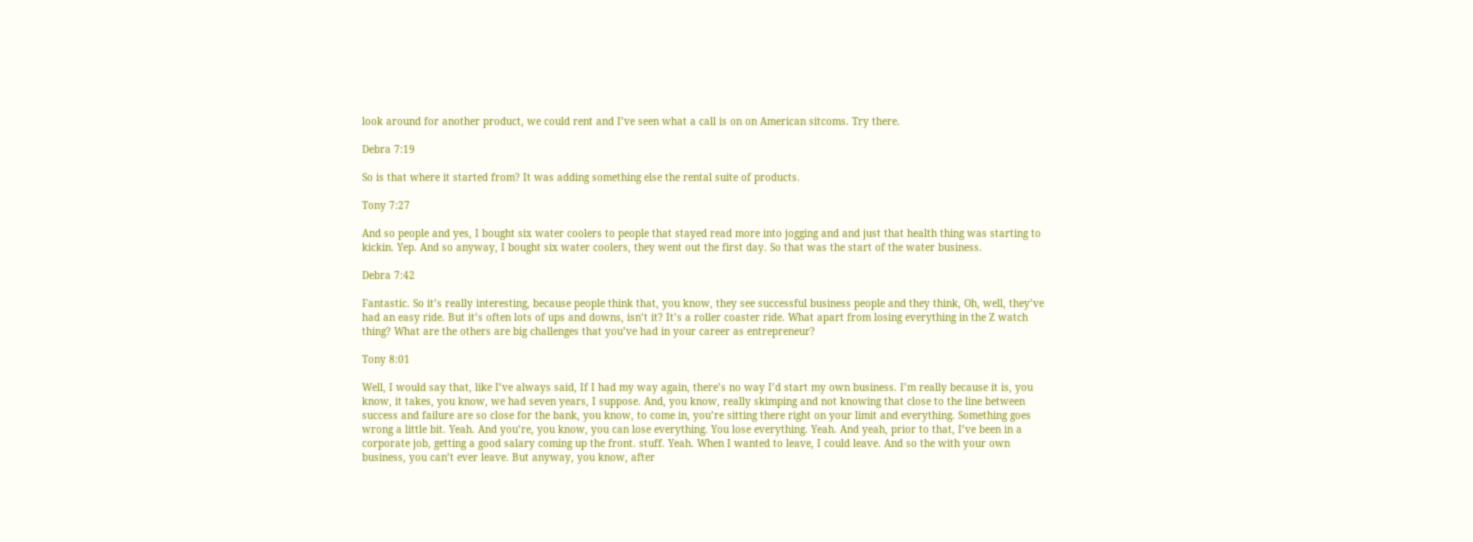look around for another product, we could rent and I’ve seen what a call is on on American sitcoms. Try there.

Debra 7:19

So is that where it started from? It was adding something else the rental suite of products.

Tony 7:27

And so people and yes, I bought six water coolers to people that stayed read more into jogging and and just that health thing was starting to kickin. Yep. And so anyway, I bought six water coolers, they went out the first day. So that was the start of the water business.

Debra 7:42

Fantastic. So it’s really interesting, because people think that, you know, they see successful business people and they think, Oh, well, they’ve had an easy ride. But it’s often lots of ups and downs, isn’t it? It’s a roller coaster ride. What apart from losing everything in the Z watch thing? What are the others are big challenges that you’ve had in your career as entrepreneur?

Tony 8:01

Well, I would say that, like I’ve always said, If I had my way again, there’s no way I’d start my own business. I’m really because it is, you know, it takes, you know, we had seven years, I suppose. And, you know, really skimping and not knowing that close to the line between success and failure are so close for the bank, you know, to come in, you’re sitting there right on your limit and everything. Something goes wrong a little bit. Yeah. And you’re, you know, you can lose everything. You lose everything. Yeah. And yeah, prior to that, I’ve been in a corporate job, getting a good salary coming up the front. stuff. Yeah. When I wanted to leave, I could leave. And so the with your own business, you can’t ever leave. But anyway, you know, after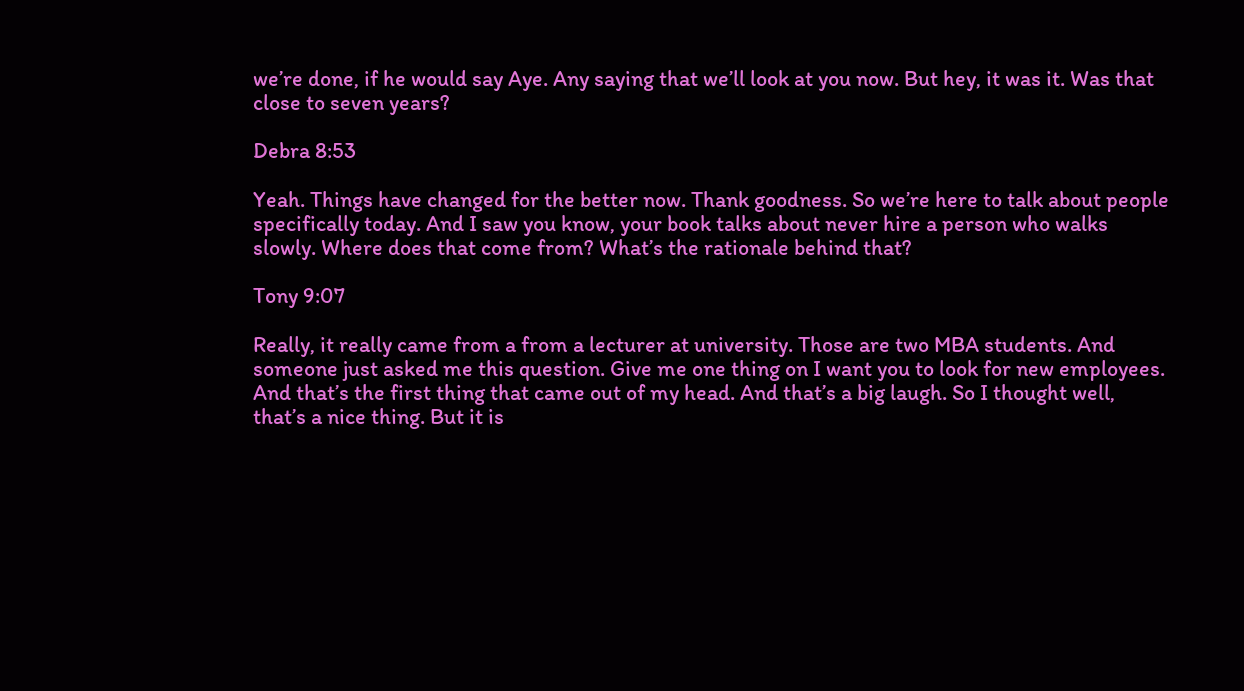we’re done, if he would say Aye. Any saying that we’ll look at you now. But hey, it was it. Was that close to seven years?

Debra 8:53

Yeah. Things have changed for the better now. Thank goodness. So we’re here to talk about people specifically today. And I saw you know, your book talks about never hire a person who walks slowly. Where does that come from? What’s the rationale behind that?

Tony 9:07

Really, it really came from a from a lecturer at university. Those are two MBA students. And someone just asked me this question. Give me one thing on I want you to look for new employees. And that’s the first thing that came out of my head. And that’s a big laugh. So I thought well, that’s a nice thing. But it is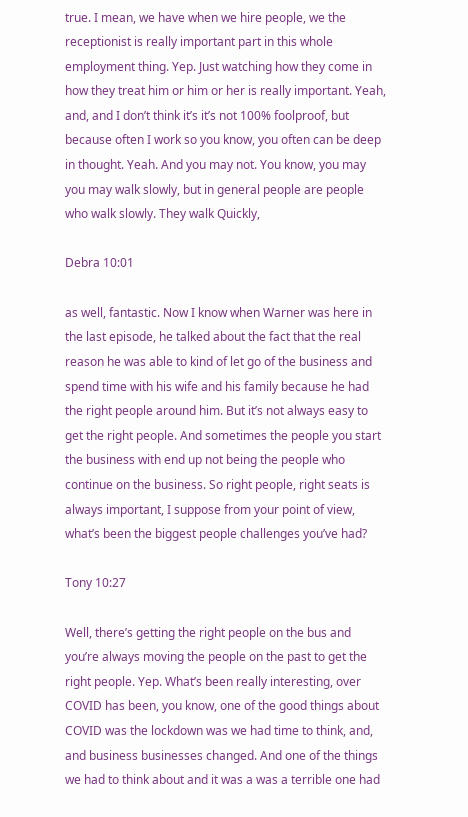true. I mean, we have when we hire people, we the receptionist is really important part in this whole employment thing. Yep. Just watching how they come in how they treat him or him or her is really important. Yeah, and, and I don’t think it’s it’s not 100% foolproof, but because often I work so you know, you often can be deep in thought. Yeah. And you may not. You know, you may you may walk slowly, but in general people are people who walk slowly. They walk Quickly,

Debra 10:01

as well, fantastic. Now I know when Warner was here in the last episode, he talked about the fact that the real reason he was able to kind of let go of the business and spend time with his wife and his family because he had the right people around him. But it’s not always easy to get the right people. And sometimes the people you start the business with end up not being the people who continue on the business. So right people, right seats is always important, I suppose from your point of view, what’s been the biggest people challenges you’ve had?

Tony 10:27

Well, there’s getting the right people on the bus and you’re always moving the people on the past to get the right people. Yep. What’s been really interesting, over COVID has been, you know, one of the good things about COVID was the lockdown was we had time to think, and, and business businesses changed. And one of the things we had to think about and it was a was a terrible one had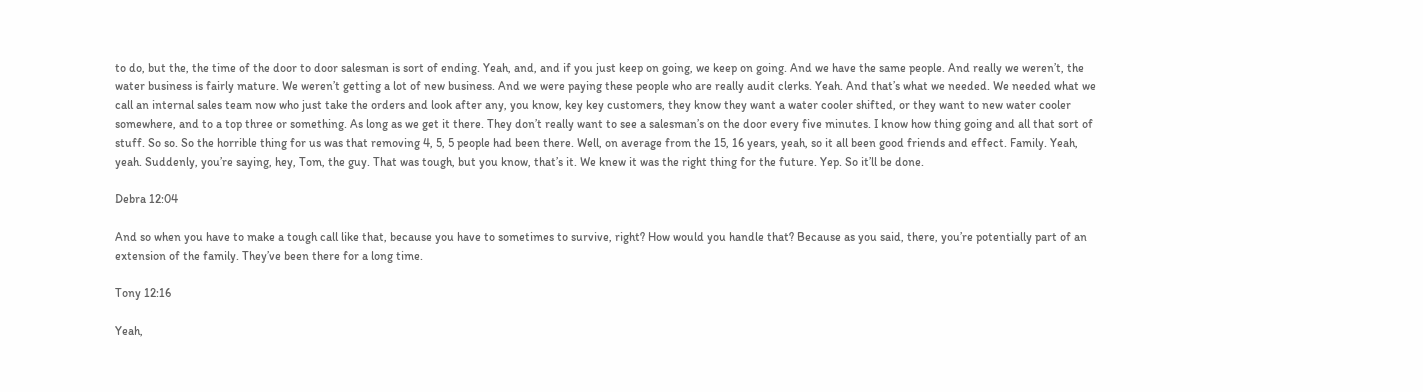to do, but the, the time of the door to door salesman is sort of ending. Yeah, and, and if you just keep on going, we keep on going. And we have the same people. And really we weren’t, the water business is fairly mature. We weren’t getting a lot of new business. And we were paying these people who are really audit clerks. Yeah. And that’s what we needed. We needed what we call an internal sales team now who just take the orders and look after any, you know, key key customers, they know they want a water cooler shifted, or they want to new water cooler somewhere, and to a top three or something. As long as we get it there. They don’t really want to see a salesman’s on the door every five minutes. I know how thing going and all that sort of stuff. So so. So the horrible thing for us was that removing 4, 5, 5 people had been there. Well, on average from the 15, 16 years, yeah, so it all been good friends and effect. Family. Yeah, yeah. Suddenly, you’re saying, hey, Tom, the guy. That was tough, but you know, that’s it. We knew it was the right thing for the future. Yep. So it’ll be done.

Debra 12:04

And so when you have to make a tough call like that, because you have to sometimes to survive, right? How would you handle that? Because as you said, there, you’re potentially part of an extension of the family. They’ve been there for a long time.

Tony 12:16

Yeah,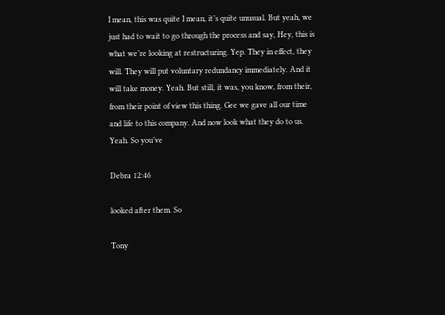I mean, this was quite I mean, it’s quite unusual. But yeah, we just had to wait to go through the process and say, Hey, this is what we’re looking at restructuring. Yep. They in effect, they will. They will put voluntary redundancy immediately. And it will take money. Yeah. But still, it was, you know, from their, from their point of view this thing. Gee we gave all our time and life to this company. And now look what they do to us. Yeah. So you’ve

Debra 12:46

looked after them. So

Tony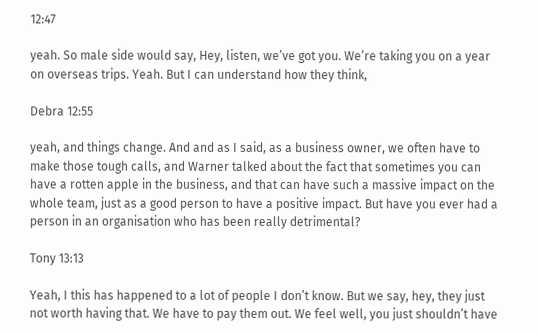12:47

yeah. So male side would say, Hey, listen, we’ve got you. We’re taking you on a year on overseas trips. Yeah. But I can understand how they think,

Debra 12:55

yeah, and things change. And and as I said, as a business owner, we often have to make those tough calls, and Warner talked about the fact that sometimes you can have a rotten apple in the business, and that can have such a massive impact on the whole team, just as a good person to have a positive impact. But have you ever had a person in an organisation who has been really detrimental?

Tony 13:13

Yeah, I this has happened to a lot of people I don’t know. But we say, hey, they just not worth having that. We have to pay them out. We feel well, you just shouldn’t have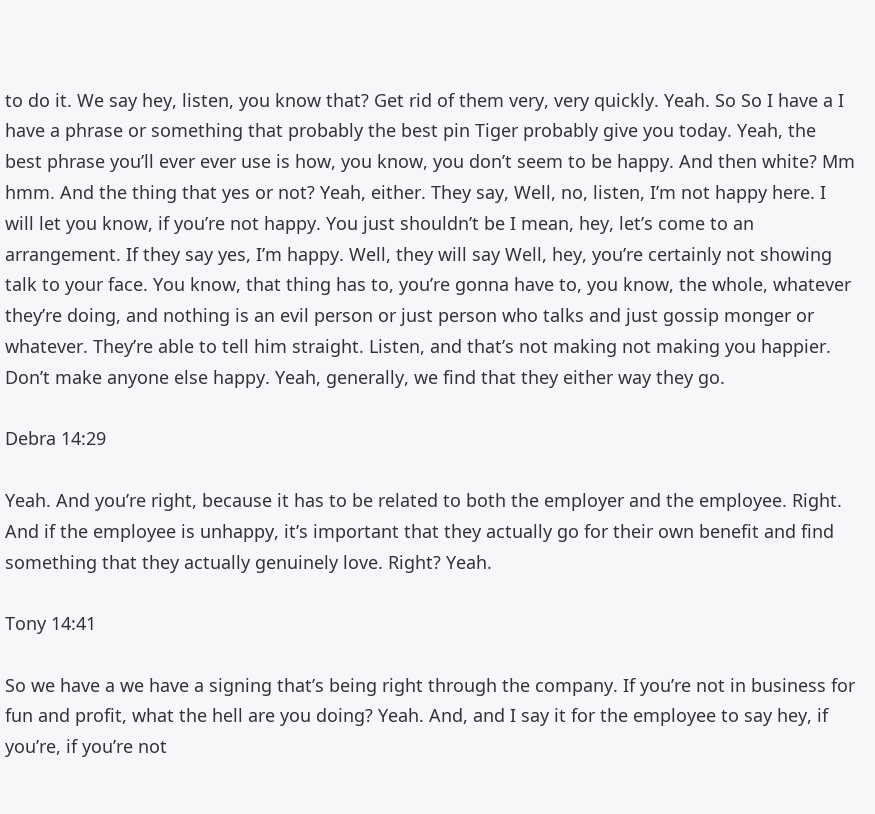to do it. We say hey, listen, you know that? Get rid of them very, very quickly. Yeah. So So I have a I have a phrase or something that probably the best pin Tiger probably give you today. Yeah, the best phrase you’ll ever ever use is how, you know, you don’t seem to be happy. And then white? Mm hmm. And the thing that yes or not? Yeah, either. They say, Well, no, listen, I’m not happy here. I will let you know, if you’re not happy. You just shouldn’t be I mean, hey, let’s come to an arrangement. If they say yes, I’m happy. Well, they will say Well, hey, you’re certainly not showing talk to your face. You know, that thing has to, you’re gonna have to, you know, the whole, whatever they’re doing, and nothing is an evil person or just person who talks and just gossip monger or whatever. They’re able to tell him straight. Listen, and that’s not making not making you happier. Don’t make anyone else happy. Yeah, generally, we find that they either way they go.

Debra 14:29

Yeah. And you’re right, because it has to be related to both the employer and the employee. Right. And if the employee is unhappy, it’s important that they actually go for their own benefit and find something that they actually genuinely love. Right? Yeah.

Tony 14:41

So we have a we have a signing that’s being right through the company. If you’re not in business for fun and profit, what the hell are you doing? Yeah. And, and I say it for the employee to say hey, if you’re, if you’re not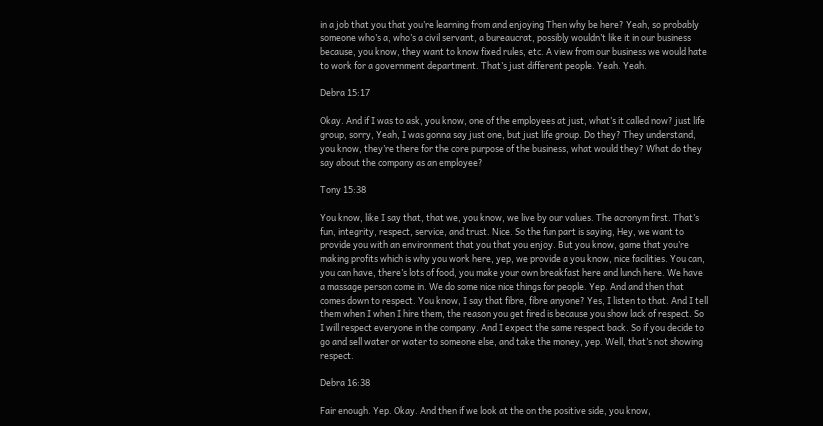in a job that you that you’re learning from and enjoying Then why be here? Yeah, so probably someone who’s a, who’s a civil servant, a bureaucrat, possibly wouldn’t like it in our business because, you know, they want to know fixed rules, etc. A view from our business we would hate to work for a government department. That’s just different people. Yeah. Yeah.

Debra 15:17

Okay. And if I was to ask, you know, one of the employees at just, what’s it called now? just life group, sorry, Yeah, I was gonna say just one, but just life group. Do they? They understand, you know, they’re there for the core purpose of the business, what would they? What do they say about the company as an employee?

Tony 15:38

You know, like I say that, that we, you know, we live by our values. The acronym first. That’s fun, integrity, respect, service, and trust. Nice. So the fun part is saying, Hey, we want to provide you with an environment that you that you enjoy. But you know, game that you’re making profits which is why you work here, yep, we provide a you know, nice facilities. You can, you can have, there’s lots of food, you make your own breakfast here and lunch here. We have a massage person come in. We do some nice nice things for people. Yep. And and then that comes down to respect. You know, I say that fibre, fibre anyone? Yes, I listen to that. And I tell them when I when I hire them, the reason you get fired is because you show lack of respect. So I will respect everyone in the company. And I expect the same respect back. So if you decide to go and sell water or water to someone else, and take the money, yep. Well, that’s not showing respect.

Debra 16:38

Fair enough. Yep. Okay. And then if we look at the on the positive side, you know,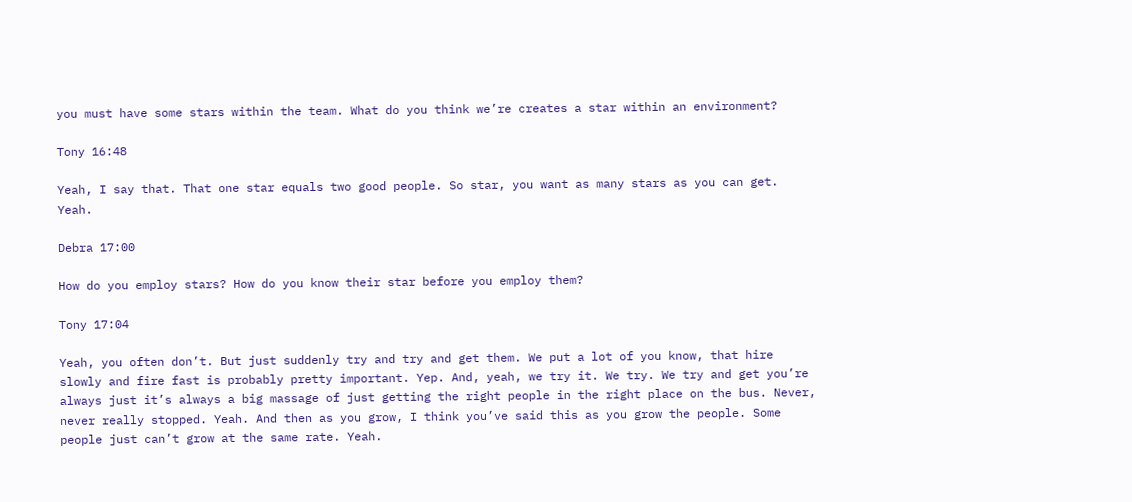you must have some stars within the team. What do you think we’re creates a star within an environment?

Tony 16:48

Yeah, I say that. That one star equals two good people. So star, you want as many stars as you can get. Yeah.

Debra 17:00

How do you employ stars? How do you know their star before you employ them?

Tony 17:04

Yeah, you often don’t. But just suddenly try and try and get them. We put a lot of you know, that hire slowly and fire fast is probably pretty important. Yep. And, yeah, we try it. We try. We try and get you’re always just it’s always a big massage of just getting the right people in the right place on the bus. Never, never really stopped. Yeah. And then as you grow, I think you’ve said this as you grow the people. Some people just can’t grow at the same rate. Yeah.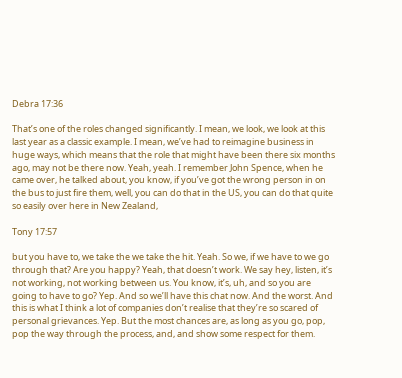Debra 17:36

That’s one of the roles changed significantly. I mean, we look, we look at this last year as a classic example. I mean, we’ve had to reimagine business in huge ways, which means that the role that might have been there six months ago, may not be there now. Yeah, yeah. I remember John Spence, when he came over, he talked about, you know, if you’ve got the wrong person in on the bus to just fire them, well, you can do that in the US, you can do that quite so easily over here in New Zealand,

Tony 17:57

but you have to, we take the we take the hit. Yeah. So we, if we have to we go through that? Are you happy? Yeah, that doesn’t work. We say hey, listen, it’s not working, not working between us. You know, it’s, uh, and so you are going to have to go? Yep. And so we’ll have this chat now. And the worst. And this is what I think a lot of companies don’t realise that they’re so scared of personal grievances. Yep. But the most chances are, as long as you go, pop, pop the way through the process, and, and show some respect for them.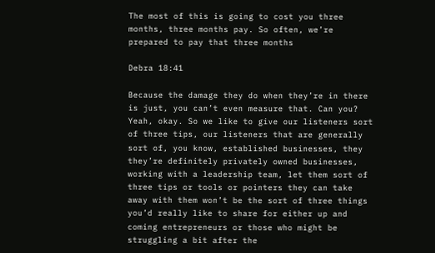The most of this is going to cost you three months, three months pay. So often, we’re prepared to pay that three months

Debra 18:41

Because the damage they do when they’re in there is just, you can’t even measure that. Can you? Yeah, okay. So we like to give our listeners sort of three tips, our listeners that are generally sort of, you know, established businesses, they they’re definitely privately owned businesses, working with a leadership team, let them sort of three tips or tools or pointers they can take away with them won’t be the sort of three things you’d really like to share for either up and coming entrepreneurs or those who might be struggling a bit after the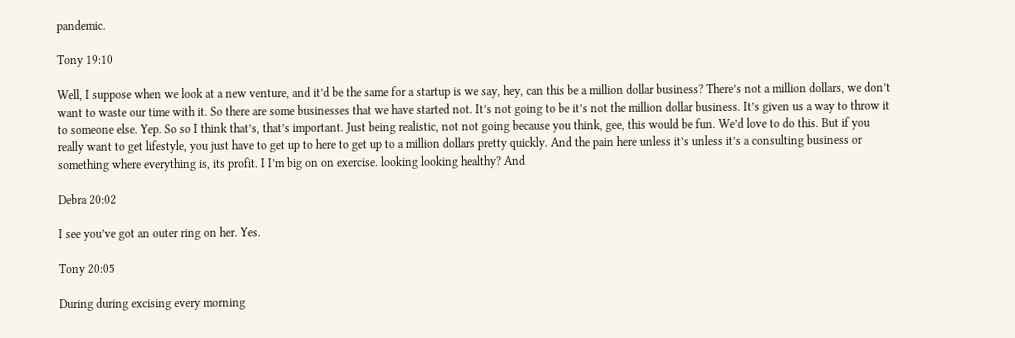pandemic.

Tony 19:10

Well, I suppose when we look at a new venture, and it’d be the same for a startup is we say, hey, can this be a million dollar business? There’s not a million dollars, we don’t want to waste our time with it. So there are some businesses that we have started not. It’s not going to be it’s not the million dollar business. It’s given us a way to throw it to someone else. Yep. So so I think that’s, that’s important. Just being realistic, not not going because you think, gee, this would be fun. We’d love to do this. But if you really want to get lifestyle, you just have to get up to here to get up to a million dollars pretty quickly. And the pain here unless it’s unless it’s a consulting business or something where everything is, its profit. I I’m big on on exercise. looking looking healthy? And

Debra 20:02

I see you’ve got an outer ring on her. Yes.

Tony 20:05

During during excising every morning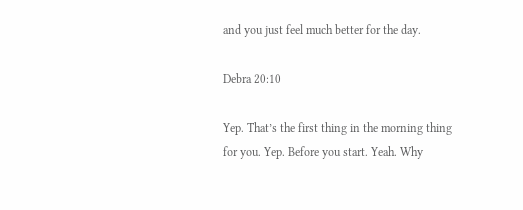and you just feel much better for the day.

Debra 20:10

Yep. That’s the first thing in the morning thing for you. Yep. Before you start. Yeah. Why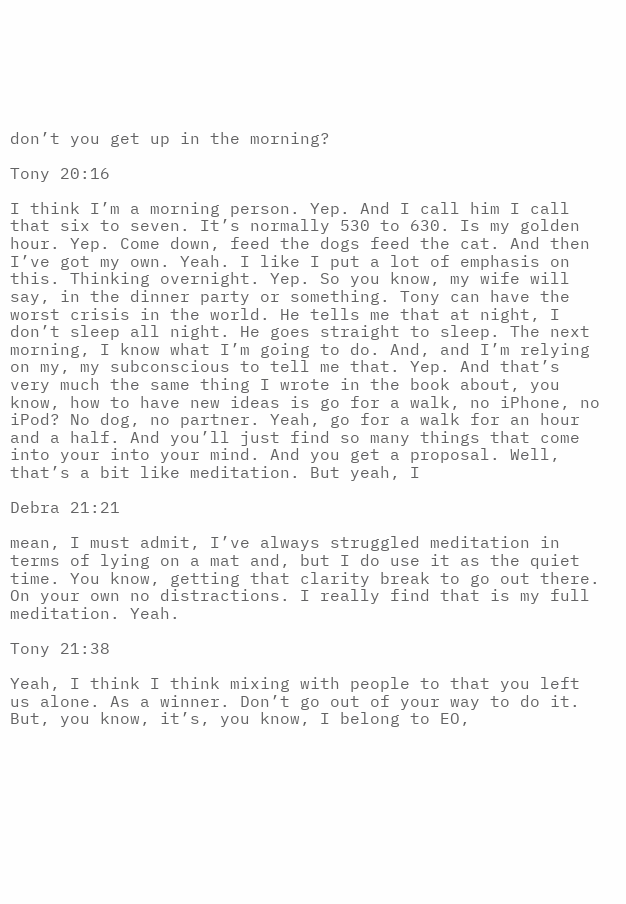don’t you get up in the morning?

Tony 20:16

I think I’m a morning person. Yep. And I call him I call that six to seven. It’s normally 530 to 630. Is my golden hour. Yep. Come down, feed the dogs feed the cat. And then I’ve got my own. Yeah. I like I put a lot of emphasis on this. Thinking overnight. Yep. So you know, my wife will say, in the dinner party or something. Tony can have the worst crisis in the world. He tells me that at night, I don’t sleep all night. He goes straight to sleep. The next morning, I know what I’m going to do. And, and I’m relying on my, my subconscious to tell me that. Yep. And that’s very much the same thing I wrote in the book about, you know, how to have new ideas is go for a walk, no iPhone, no iPod? No dog, no partner. Yeah, go for a walk for an hour and a half. And you’ll just find so many things that come into your into your mind. And you get a proposal. Well, that’s a bit like meditation. But yeah, I

Debra 21:21

mean, I must admit, I’ve always struggled meditation in terms of lying on a mat and, but I do use it as the quiet time. You know, getting that clarity break to go out there. On your own no distractions. I really find that is my full meditation. Yeah.

Tony 21:38

Yeah, I think I think mixing with people to that you left us alone. As a winner. Don’t go out of your way to do it. But, you know, it’s, you know, I belong to EO,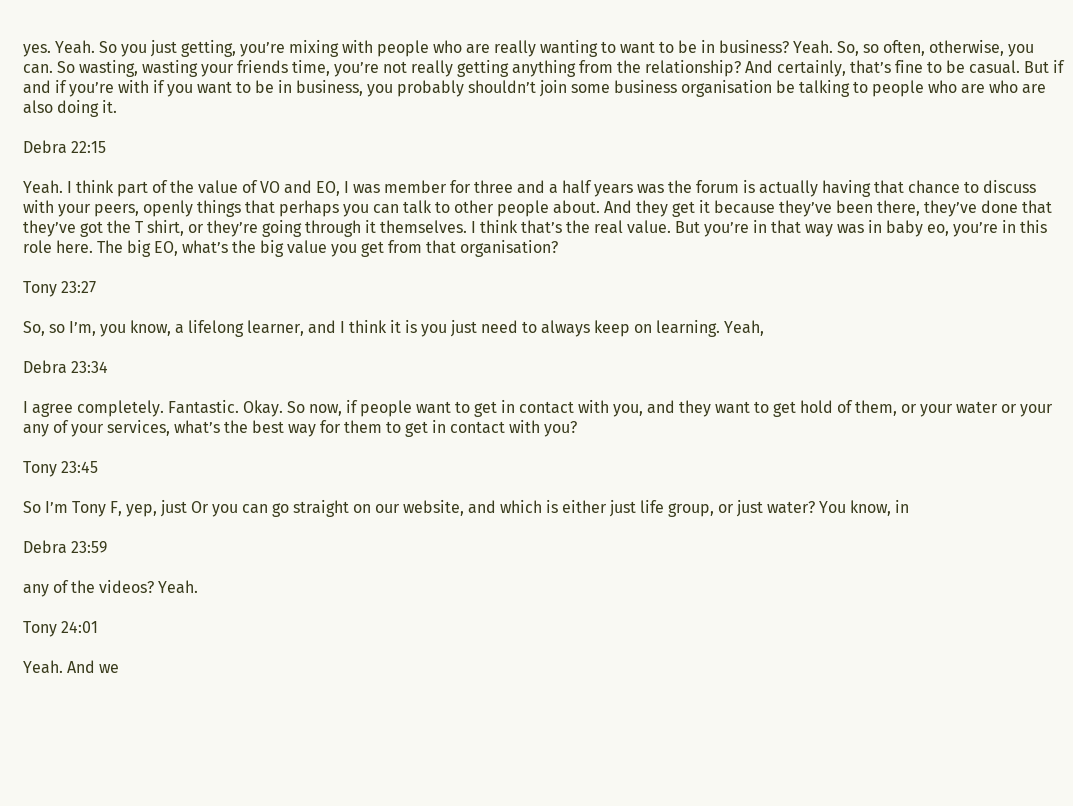yes. Yeah. So you just getting, you’re mixing with people who are really wanting to want to be in business? Yeah. So, so often, otherwise, you can. So wasting, wasting your friends time, you’re not really getting anything from the relationship? And certainly, that’s fine to be casual. But if and if you’re with if you want to be in business, you probably shouldn’t join some business organisation be talking to people who are who are also doing it.

Debra 22:15

Yeah. I think part of the value of VO and EO, I was member for three and a half years was the forum is actually having that chance to discuss with your peers, openly things that perhaps you can talk to other people about. And they get it because they’ve been there, they’ve done that they’ve got the T shirt, or they’re going through it themselves. I think that’s the real value. But you’re in that way was in baby eo, you’re in this role here. The big EO, what’s the big value you get from that organisation?

Tony 23:27

So, so I’m, you know, a lifelong learner, and I think it is you just need to always keep on learning. Yeah,

Debra 23:34

I agree completely. Fantastic. Okay. So now, if people want to get in contact with you, and they want to get hold of them, or your water or your any of your services, what’s the best way for them to get in contact with you?

Tony 23:45

So I’m Tony F, yep, just Or you can go straight on our website, and which is either just life group, or just water? You know, in

Debra 23:59

any of the videos? Yeah.

Tony 24:01

Yeah. And we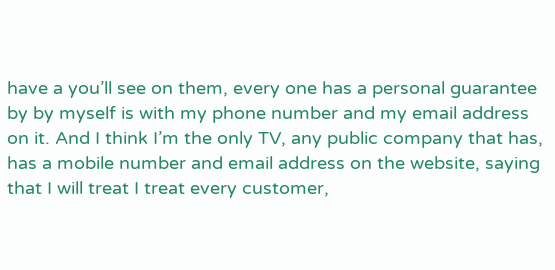have a you’ll see on them, every one has a personal guarantee by by myself is with my phone number and my email address on it. And I think I’m the only TV, any public company that has, has a mobile number and email address on the website, saying that I will treat I treat every customer,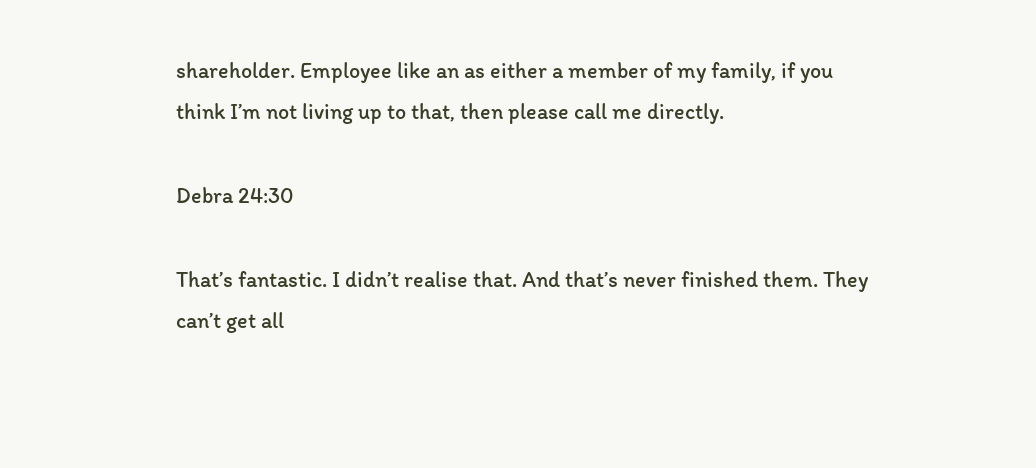shareholder. Employee like an as either a member of my family, if you think I’m not living up to that, then please call me directly.

Debra 24:30

That’s fantastic. I didn’t realise that. And that’s never finished them. They can’t get all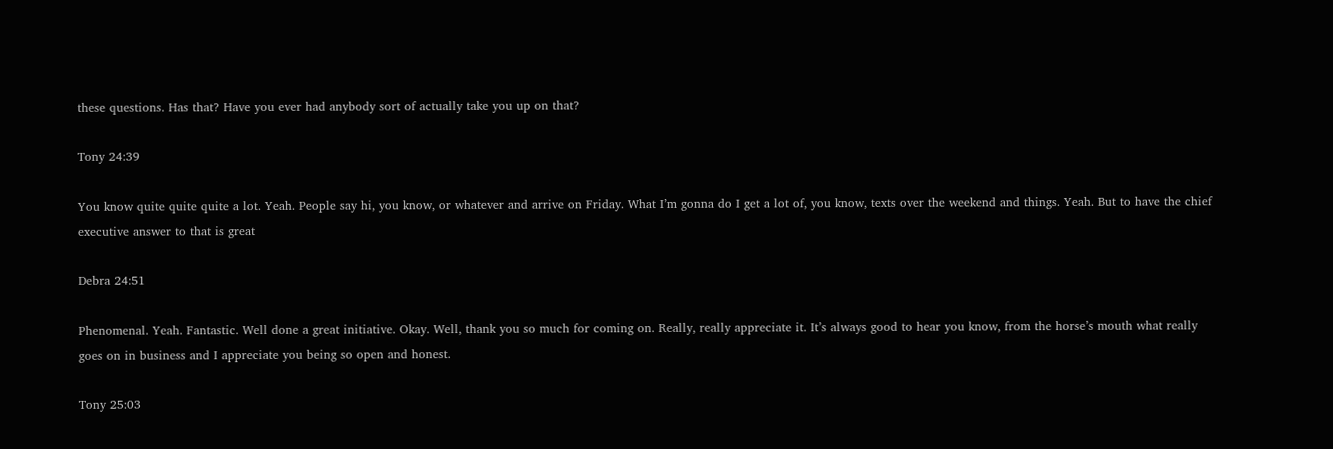these questions. Has that? Have you ever had anybody sort of actually take you up on that?

Tony 24:39

You know quite quite quite a lot. Yeah. People say hi, you know, or whatever and arrive on Friday. What I’m gonna do I get a lot of, you know, texts over the weekend and things. Yeah. But to have the chief executive answer to that is great

Debra 24:51

Phenomenal. Yeah. Fantastic. Well done a great initiative. Okay. Well, thank you so much for coming on. Really, really appreciate it. It’s always good to hear you know, from the horse’s mouth what really goes on in business and I appreciate you being so open and honest.

Tony 25:03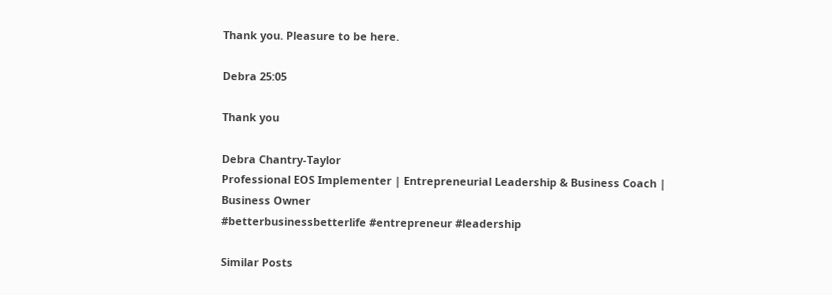Thank you. Pleasure to be here.

Debra 25:05

Thank you

Debra Chantry-Taylor
Professional EOS Implementer | Entrepreneurial Leadership & Business Coach | Business Owner
#betterbusinessbetterlife #entrepreneur #leadership

Similar Posts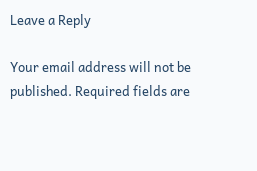Leave a Reply

Your email address will not be published. Required fields are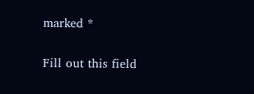marked *

Fill out this field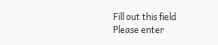Fill out this field
Please enter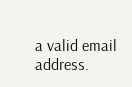a valid email address.